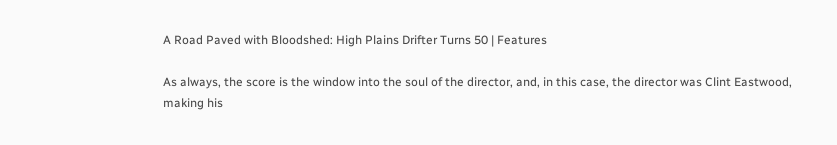A Road Paved with Bloodshed: High Plains Drifter Turns 50 | Features

As always, the score is the window into the soul of the director, and, in this case, the director was Clint Eastwood, making his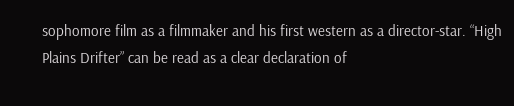sophomore film as a filmmaker and his first western as a director-star. “High Plains Drifter” can be read as a clear declaration of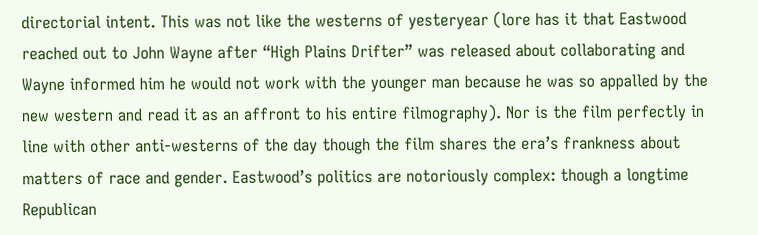directorial intent. This was not like the westerns of yesteryear (lore has it that Eastwood reached out to John Wayne after “High Plains Drifter” was released about collaborating and Wayne informed him he would not work with the younger man because he was so appalled by the new western and read it as an affront to his entire filmography). Nor is the film perfectly in line with other anti-westerns of the day though the film shares the era’s frankness about matters of race and gender. Eastwood’s politics are notoriously complex: though a longtime Republican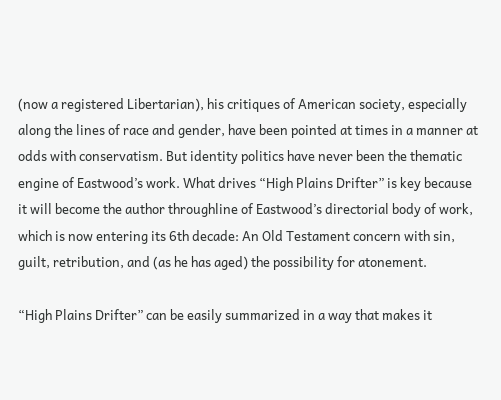(now a registered Libertarian), his critiques of American society, especially along the lines of race and gender, have been pointed at times in a manner at odds with conservatism. But identity politics have never been the thematic engine of Eastwood’s work. What drives “High Plains Drifter” is key because it will become the author throughline of Eastwood’s directorial body of work, which is now entering its 6th decade: An Old Testament concern with sin, guilt, retribution, and (as he has aged) the possibility for atonement.

“High Plains Drifter” can be easily summarized in a way that makes it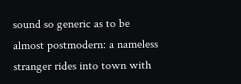sound so generic as to be almost postmodern: a nameless stranger rides into town with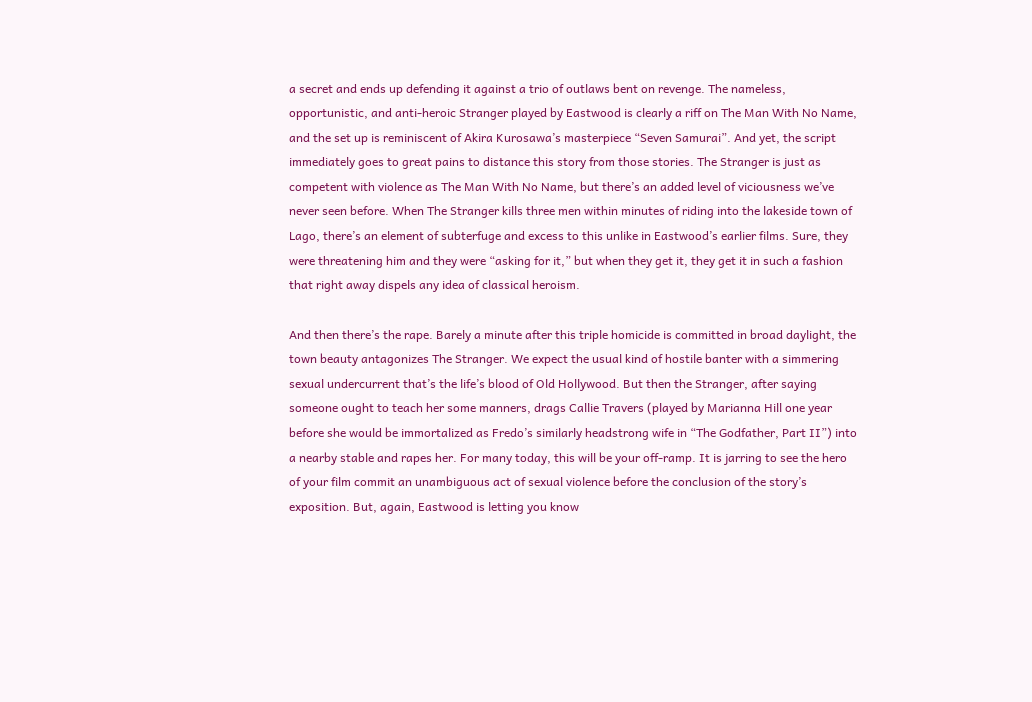a secret and ends up defending it against a trio of outlaws bent on revenge. The nameless, opportunistic, and anti-heroic Stranger played by Eastwood is clearly a riff on The Man With No Name, and the set up is reminiscent of Akira Kurosawa’s masterpiece “Seven Samurai”. And yet, the script immediately goes to great pains to distance this story from those stories. The Stranger is just as competent with violence as The Man With No Name, but there’s an added level of viciousness we’ve never seen before. When The Stranger kills three men within minutes of riding into the lakeside town of Lago, there’s an element of subterfuge and excess to this unlike in Eastwood’s earlier films. Sure, they were threatening him and they were “asking for it,” but when they get it, they get it in such a fashion that right away dispels any idea of classical heroism.

And then there’s the rape. Barely a minute after this triple homicide is committed in broad daylight, the town beauty antagonizes The Stranger. We expect the usual kind of hostile banter with a simmering sexual undercurrent that’s the life’s blood of Old Hollywood. But then the Stranger, after saying someone ought to teach her some manners, drags Callie Travers (played by Marianna Hill one year before she would be immortalized as Fredo’s similarly headstrong wife in “The Godfather, Part II”) into a nearby stable and rapes her. For many today, this will be your off-ramp. It is jarring to see the hero of your film commit an unambiguous act of sexual violence before the conclusion of the story’s exposition. But, again, Eastwood is letting you know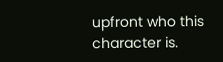upfront who this character is.